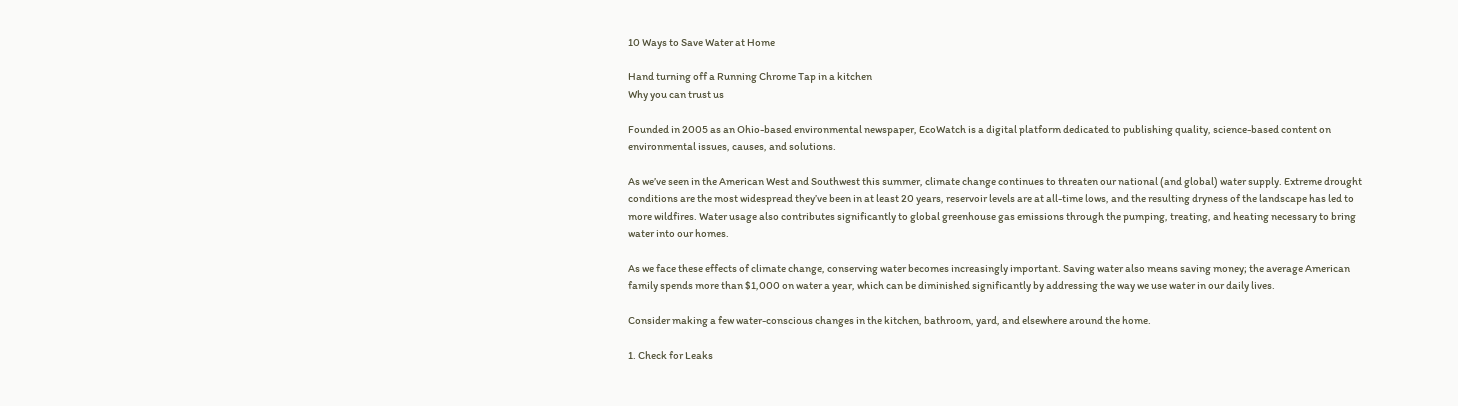10 Ways to Save Water at Home

Hand turning off a Running Chrome Tap in a kitchen
Why you can trust us

Founded in 2005 as an Ohio-based environmental newspaper, EcoWatch is a digital platform dedicated to publishing quality, science-based content on environmental issues, causes, and solutions.

As we’ve seen in the American West and Southwest this summer, climate change continues to threaten our national (and global) water supply. Extreme drought conditions are the most widespread they’ve been in at least 20 years, reservoir levels are at all-time lows, and the resulting dryness of the landscape has led to more wildfires. Water usage also contributes significantly to global greenhouse gas emissions through the pumping, treating, and heating necessary to bring water into our homes.

As we face these effects of climate change, conserving water becomes increasingly important. Saving water also means saving money; the average American family spends more than $1,000 on water a year, which can be diminished significantly by addressing the way we use water in our daily lives.

Consider making a few water-conscious changes in the kitchen, bathroom, yard, and elsewhere around the home.

1. Check for Leaks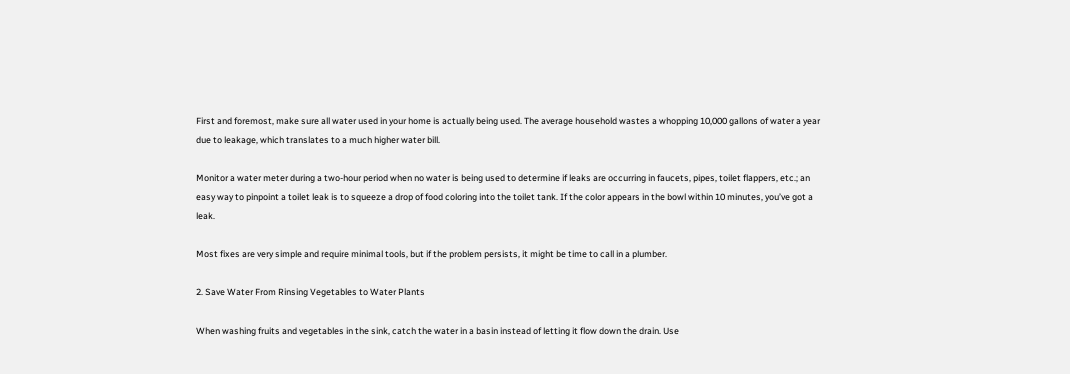First and foremost, make sure all water used in your home is actually being used. The average household wastes a whopping 10,000 gallons of water a year due to leakage, which translates to a much higher water bill.

Monitor a water meter during a two-hour period when no water is being used to determine if leaks are occurring in faucets, pipes, toilet flappers, etc.; an easy way to pinpoint a toilet leak is to squeeze a drop of food coloring into the toilet tank. If the color appears in the bowl within 10 minutes, you’ve got a leak.

Most fixes are very simple and require minimal tools, but if the problem persists, it might be time to call in a plumber.

2. Save Water From Rinsing Vegetables to Water Plants

When washing fruits and vegetables in the sink, catch the water in a basin instead of letting it flow down the drain. Use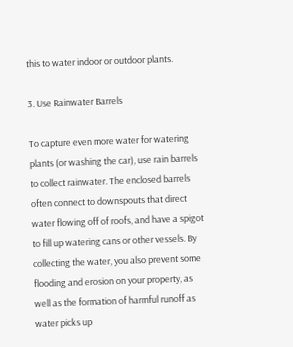this to water indoor or outdoor plants.

3. Use Rainwater Barrels

To capture even more water for watering plants (or washing the car), use rain barrels to collect rainwater. The enclosed barrels often connect to downspouts that direct water flowing off of roofs, and have a spigot to fill up watering cans or other vessels. By collecting the water, you also prevent some flooding and erosion on your property, as well as the formation of harmful runoff as water picks up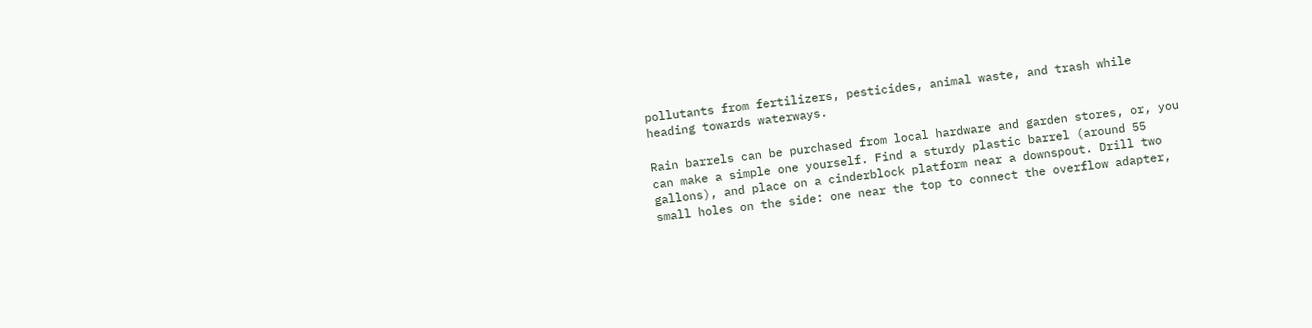pollutants from fertilizers, pesticides, animal waste, and trash while heading towards waterways.

Rain barrels can be purchased from local hardware and garden stores, or, you can make a simple one yourself. Find a sturdy plastic barrel (around 55 gallons), and place on a cinderblock platform near a downspout. Drill two small holes on the side: one near the top to connect the overflow adapter,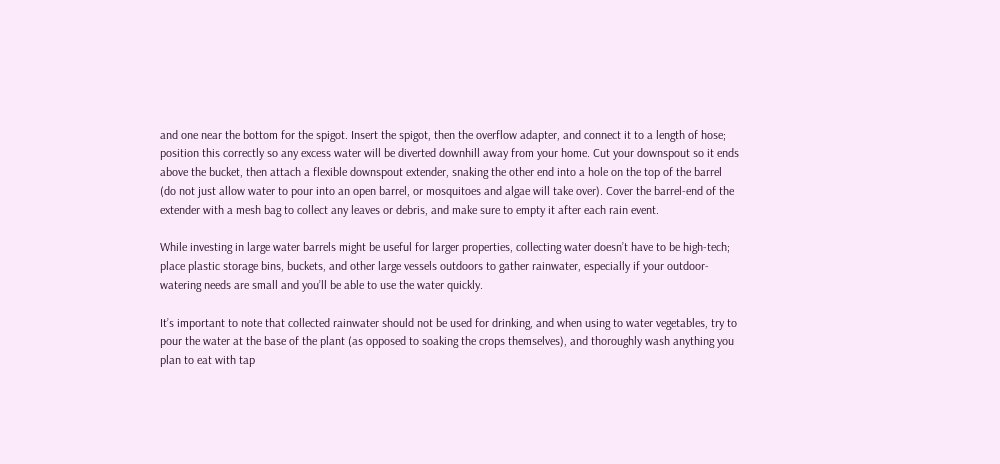and one near the bottom for the spigot. Insert the spigot, then the overflow adapter, and connect it to a length of hose; position this correctly so any excess water will be diverted downhill away from your home. Cut your downspout so it ends above the bucket, then attach a flexible downspout extender, snaking the other end into a hole on the top of the barrel (do not just allow water to pour into an open barrel, or mosquitoes and algae will take over). Cover the barrel-end of the extender with a mesh bag to collect any leaves or debris, and make sure to empty it after each rain event.

While investing in large water barrels might be useful for larger properties, collecting water doesn’t have to be high-tech; place plastic storage bins, buckets, and other large vessels outdoors to gather rainwater, especially if your outdoor-watering needs are small and you’ll be able to use the water quickly.

It’s important to note that collected rainwater should not be used for drinking, and when using to water vegetables, try to pour the water at the base of the plant (as opposed to soaking the crops themselves), and thoroughly wash anything you plan to eat with tap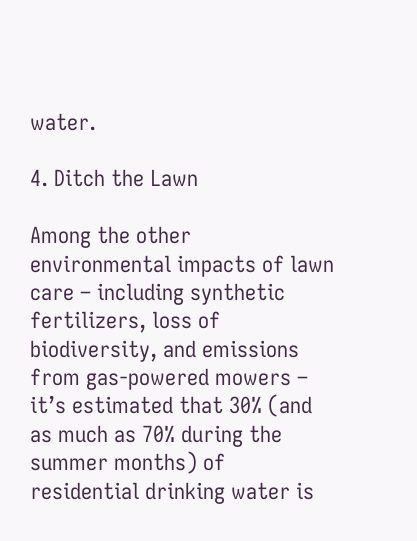water.

4. Ditch the Lawn

Among the other environmental impacts of lawn care – including synthetic fertilizers, loss of biodiversity, and emissions from gas-powered mowers – it’s estimated that 30% (and as much as 70% during the summer months) of residential drinking water is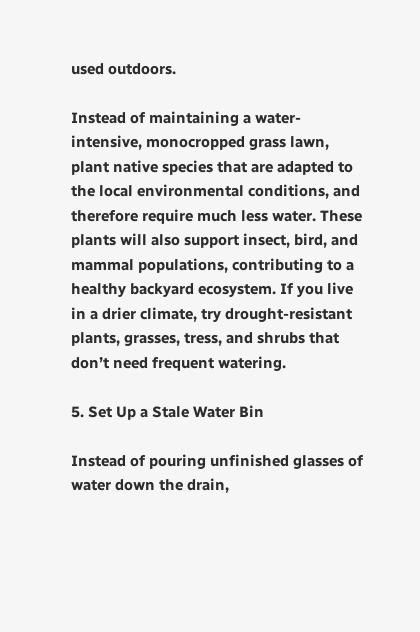used outdoors.

Instead of maintaining a water-intensive, monocropped grass lawn, plant native species that are adapted to the local environmental conditions, and therefore require much less water. These plants will also support insect, bird, and mammal populations, contributing to a healthy backyard ecosystem. If you live in a drier climate, try drought-resistant plants, grasses, tress, and shrubs that don’t need frequent watering.

5. Set Up a Stale Water Bin

Instead of pouring unfinished glasses of water down the drain,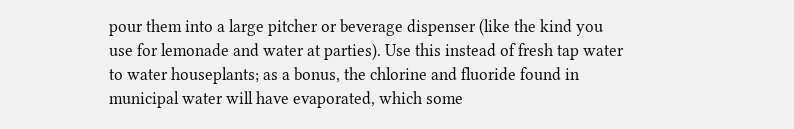pour them into a large pitcher or beverage dispenser (like the kind you use for lemonade and water at parties). Use this instead of fresh tap water to water houseplants; as a bonus, the chlorine and fluoride found in municipal water will have evaporated, which some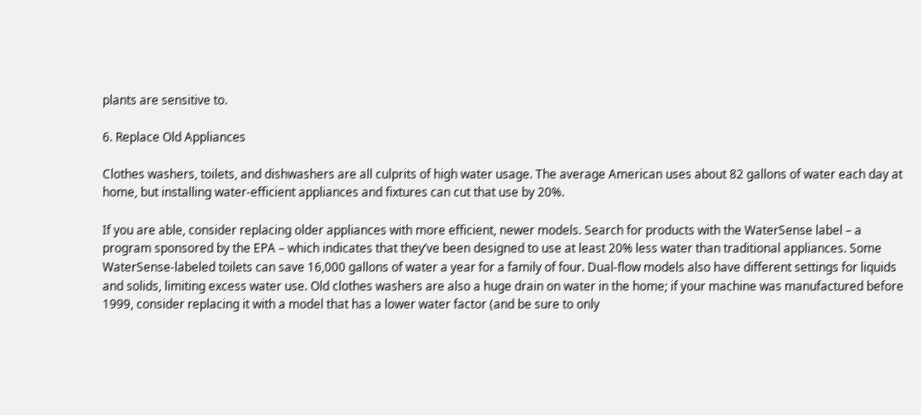plants are sensitive to.

6. Replace Old Appliances

Clothes washers, toilets, and dishwashers are all culprits of high water usage. The average American uses about 82 gallons of water each day at home, but installing water-efficient appliances and fixtures can cut that use by 20%.

If you are able, consider replacing older appliances with more efficient, newer models. Search for products with the WaterSense label – a program sponsored by the EPA – which indicates that they’ve been designed to use at least 20% less water than traditional appliances. Some WaterSense-labeled toilets can save 16,000 gallons of water a year for a family of four. Dual-flow models also have different settings for liquids and solids, limiting excess water use. Old clothes washers are also a huge drain on water in the home; if your machine was manufactured before 1999, consider replacing it with a model that has a lower water factor (and be sure to only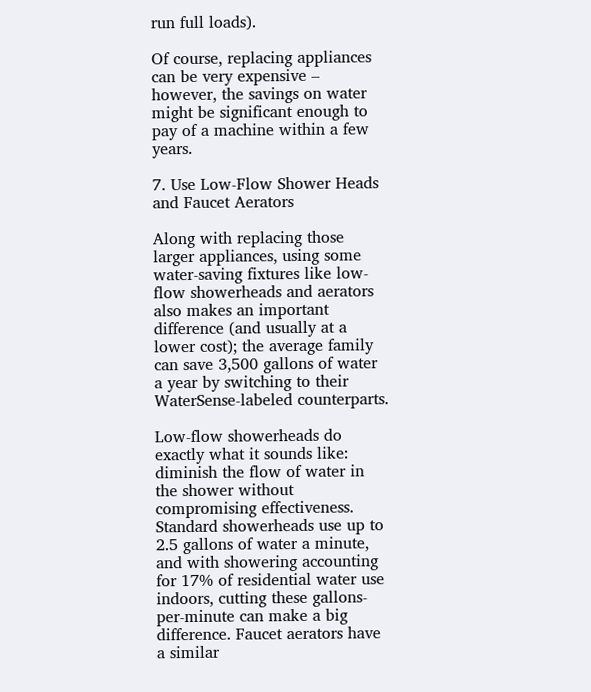run full loads).

Of course, replacing appliances can be very expensive – however, the savings on water might be significant enough to pay of a machine within a few years.

7. Use Low-Flow Shower Heads and Faucet Aerators

Along with replacing those larger appliances, using some water-saving fixtures like low-flow showerheads and aerators also makes an important difference (and usually at a lower cost); the average family can save 3,500 gallons of water a year by switching to their WaterSense-labeled counterparts.

Low-flow showerheads do exactly what it sounds like: diminish the flow of water in the shower without compromising effectiveness. Standard showerheads use up to 2.5 gallons of water a minute, and with showering accounting for 17% of residential water use indoors, cutting these gallons-per-minute can make a big difference. Faucet aerators have a similar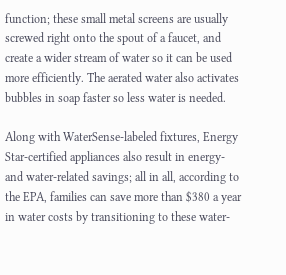function; these small metal screens are usually screwed right onto the spout of a faucet, and create a wider stream of water so it can be used more efficiently. The aerated water also activates bubbles in soap faster so less water is needed.

Along with WaterSense-labeled fixtures, Energy Star-certified appliances also result in energy- and water-related savings; all in all, according to the EPA, families can save more than $380 a year in water costs by transitioning to these water-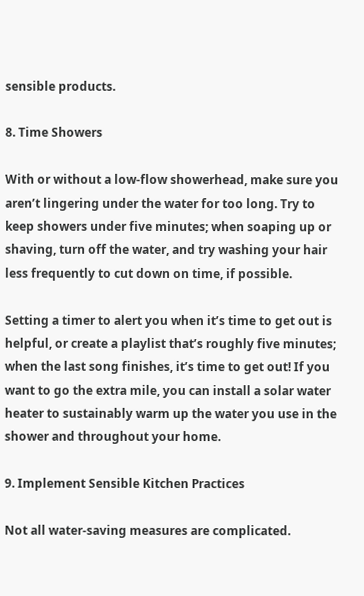sensible products.

8. Time Showers

With or without a low-flow showerhead, make sure you aren’t lingering under the water for too long. Try to keep showers under five minutes; when soaping up or shaving, turn off the water, and try washing your hair less frequently to cut down on time, if possible.

Setting a timer to alert you when it’s time to get out is helpful, or create a playlist that’s roughly five minutes; when the last song finishes, it’s time to get out! If you want to go the extra mile, you can install a solar water heater to sustainably warm up the water you use in the shower and throughout your home.

9. Implement Sensible Kitchen Practices

Not all water-saving measures are complicated.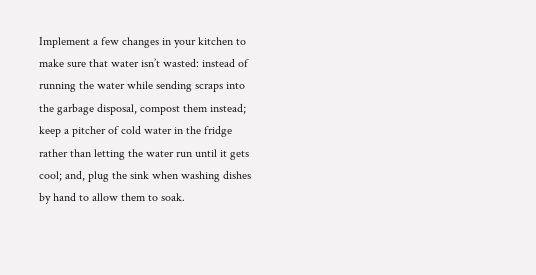Implement a few changes in your kitchen to make sure that water isn’t wasted: instead of running the water while sending scraps into the garbage disposal, compost them instead; keep a pitcher of cold water in the fridge rather than letting the water run until it gets cool; and, plug the sink when washing dishes by hand to allow them to soak.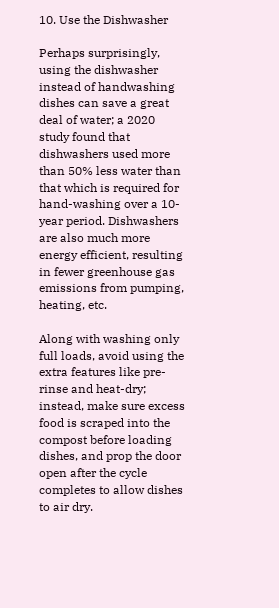10. Use the Dishwasher

Perhaps surprisingly, using the dishwasher instead of handwashing dishes can save a great deal of water; a 2020 study found that dishwashers used more than 50% less water than that which is required for hand-washing over a 10-year period. Dishwashers are also much more energy efficient, resulting in fewer greenhouse gas emissions from pumping, heating, etc.

Along with washing only full loads, avoid using the extra features like pre-rinse and heat-dry; instead, make sure excess food is scraped into the compost before loading dishes, and prop the door open after the cycle completes to allow dishes to air dry.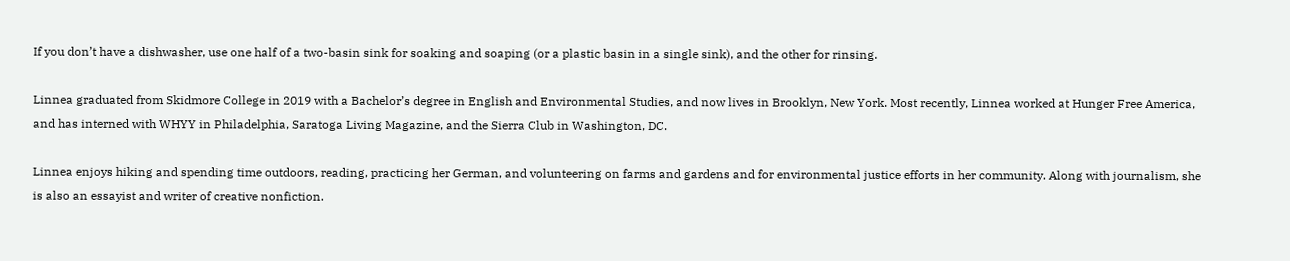If you don’t have a dishwasher, use one half of a two-basin sink for soaking and soaping (or a plastic basin in a single sink), and the other for rinsing.

Linnea graduated from Skidmore College in 2019 with a Bachelor’s degree in English and Environmental Studies, and now lives in Brooklyn, New York. Most recently, Linnea worked at Hunger Free America, and has interned with WHYY in Philadelphia, Saratoga Living Magazine, and the Sierra Club in Washington, DC.

Linnea enjoys hiking and spending time outdoors, reading, practicing her German, and volunteering on farms and gardens and for environmental justice efforts in her community. Along with journalism, she is also an essayist and writer of creative nonfiction.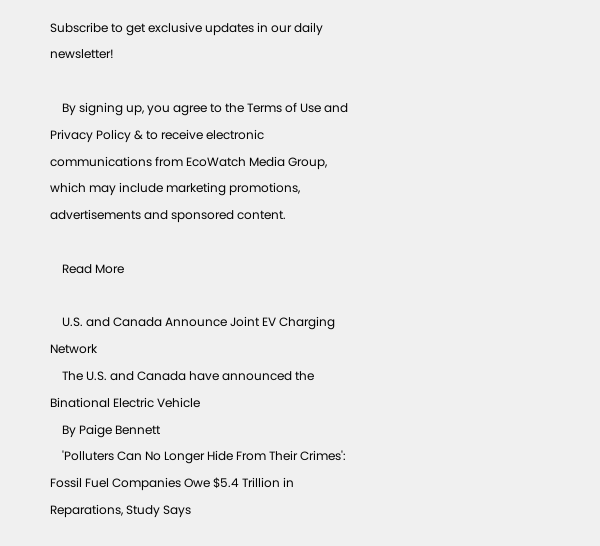Subscribe to get exclusive updates in our daily newsletter!

    By signing up, you agree to the Terms of Use and Privacy Policy & to receive electronic communications from EcoWatch Media Group, which may include marketing promotions, advertisements and sponsored content.

    Read More

    U.S. and Canada Announce Joint EV Charging Network
    The U.S. and Canada have announced the Binational Electric Vehicle
    By Paige Bennett
    'Polluters Can No Longer Hide From Their Crimes': Fossil Fuel Companies Owe $5.4 Trillion in Reparations, Study Says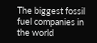The biggest fossil fuel companies in the world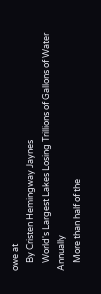owe at
    By Cristen Hemingway Jaynes
    World's Largest Lakes Losing Trillions of Gallons of Water Annually
    More than half of the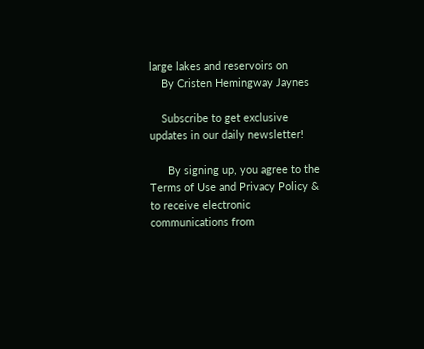large lakes and reservoirs on
    By Cristen Hemingway Jaynes

    Subscribe to get exclusive updates in our daily newsletter!

      By signing up, you agree to the Terms of Use and Privacy Policy & to receive electronic communications from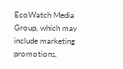EcoWatch Media Group, which may include marketing promotions,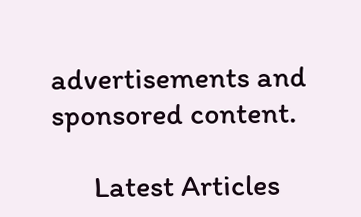advertisements and sponsored content.

      Latest Articles